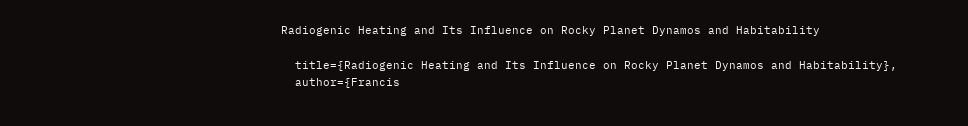Radiogenic Heating and Its Influence on Rocky Planet Dynamos and Habitability

  title={Radiogenic Heating and Its Influence on Rocky Planet Dynamos and Habitability},
  author={Francis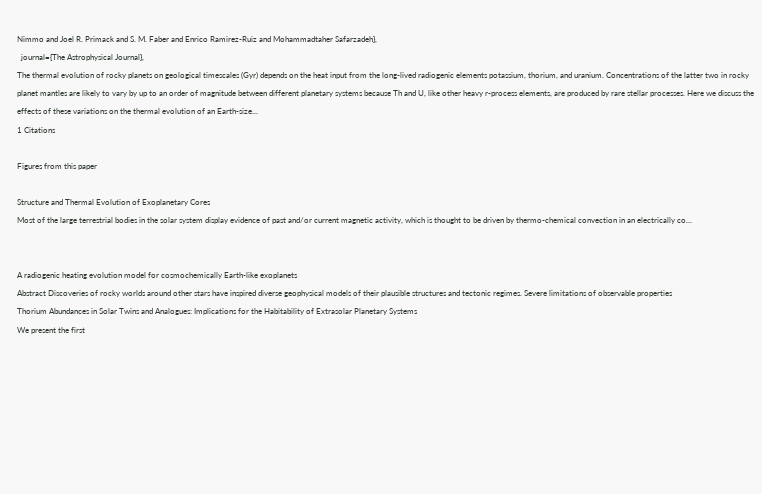Nimmo and Joel R. Primack and S. M. Faber and Enrico Ramirez-Ruiz and Mohammadtaher Safarzadeh},
  journal={The Astrophysical Journal},
The thermal evolution of rocky planets on geological timescales (Gyr) depends on the heat input from the long-lived radiogenic elements potassium, thorium, and uranium. Concentrations of the latter two in rocky planet mantles are likely to vary by up to an order of magnitude between different planetary systems because Th and U, like other heavy r-process elements, are produced by rare stellar processes. Here we discuss the effects of these variations on the thermal evolution of an Earth-size…
1 Citations

Figures from this paper

Structure and Thermal Evolution of Exoplanetary Cores
Most of the large terrestrial bodies in the solar system display evidence of past and/or current magnetic activity, which is thought to be driven by thermo-chemical convection in an electrically co...


A radiogenic heating evolution model for cosmochemically Earth-like exoplanets
Abstract Discoveries of rocky worlds around other stars have inspired diverse geophysical models of their plausible structures and tectonic regimes. Severe limitations of observable properties
Thorium Abundances in Solar Twins and Analogues: Implications for the Habitability of Extrasolar Planetary Systems
We present the first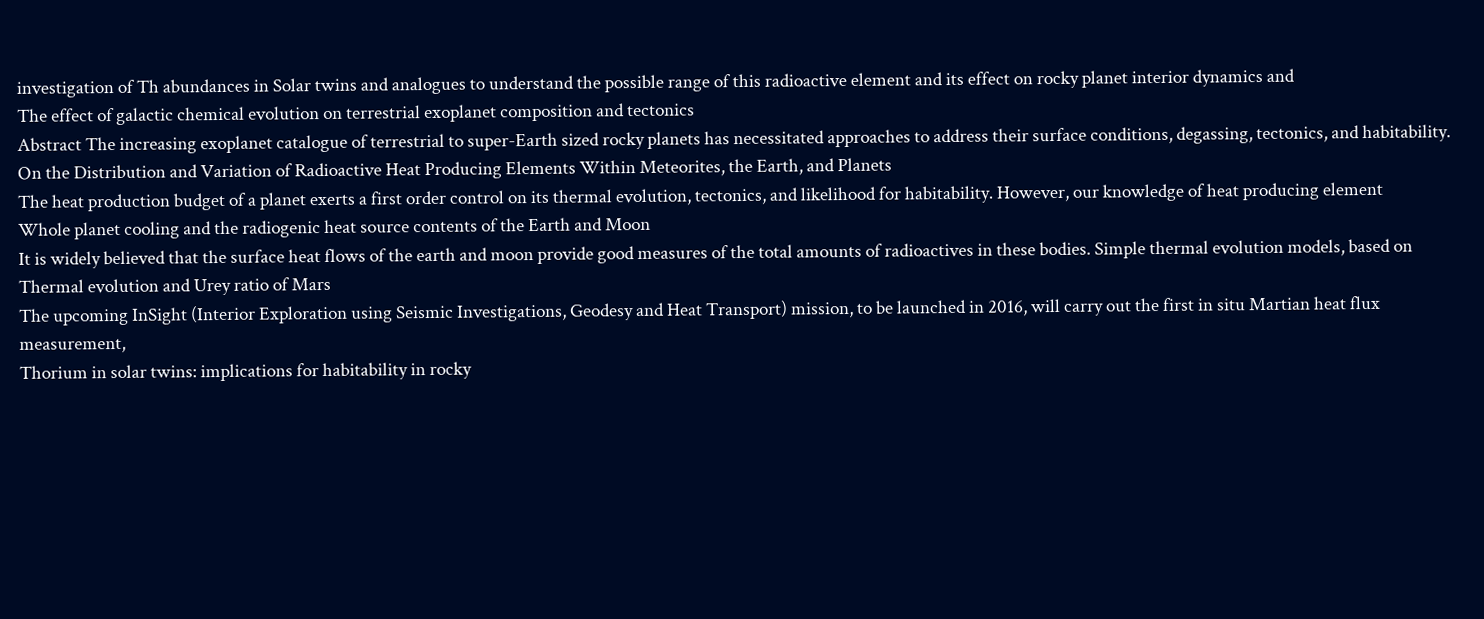investigation of Th abundances in Solar twins and analogues to understand the possible range of this radioactive element and its effect on rocky planet interior dynamics and
The effect of galactic chemical evolution on terrestrial exoplanet composition and tectonics
Abstract The increasing exoplanet catalogue of terrestrial to super-Earth sized rocky planets has necessitated approaches to address their surface conditions, degassing, tectonics, and habitability.
On the Distribution and Variation of Radioactive Heat Producing Elements Within Meteorites, the Earth, and Planets
The heat production budget of a planet exerts a first order control on its thermal evolution, tectonics, and likelihood for habitability. However, our knowledge of heat producing element
Whole planet cooling and the radiogenic heat source contents of the Earth and Moon
It is widely believed that the surface heat flows of the earth and moon provide good measures of the total amounts of radioactives in these bodies. Simple thermal evolution models, based on
Thermal evolution and Urey ratio of Mars
The upcoming InSight (Interior Exploration using Seismic Investigations, Geodesy and Heat Transport) mission, to be launched in 2016, will carry out the first in situ Martian heat flux measurement,
Thorium in solar twins: implications for habitability in rocky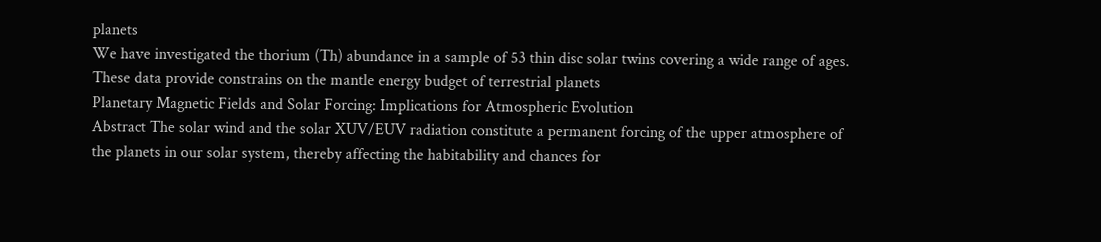planets
We have investigated the thorium (Th) abundance in a sample of 53 thin disc solar twins covering a wide range of ages. These data provide constrains on the mantle energy budget of terrestrial planets
Planetary Magnetic Fields and Solar Forcing: Implications for Atmospheric Evolution
Abstract The solar wind and the solar XUV/EUV radiation constitute a permanent forcing of the upper atmosphere of the planets in our solar system, thereby affecting the habitability and chances for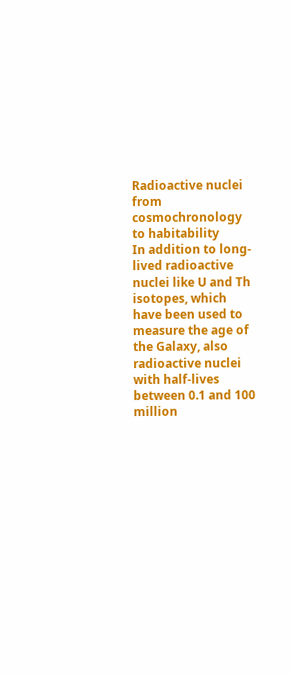Radioactive nuclei from cosmochronology to habitability
In addition to long-lived radioactive nuclei like U and Th isotopes, which have been used to measure the age of the Galaxy, also radioactive nuclei with half-lives between 0.1 and 100 million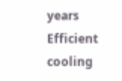years
Efficient cooling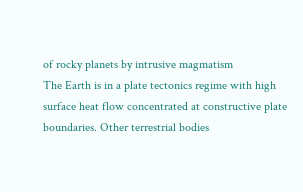of rocky planets by intrusive magmatism
The Earth is in a plate tectonics regime with high surface heat flow concentrated at constructive plate boundaries. Other terrestrial bodies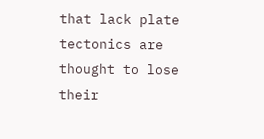that lack plate tectonics are thought to lose their